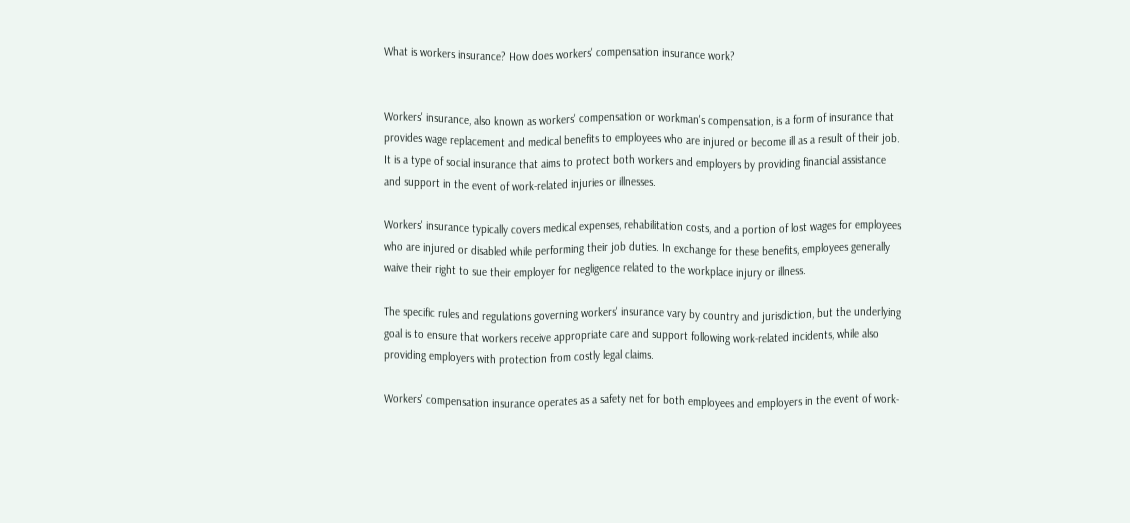What is workers insurance? How does workers' compensation insurance work?


Workers' insurance, also known as workers' compensation or workman's compensation, is a form of insurance that provides wage replacement and medical benefits to employees who are injured or become ill as a result of their job. It is a type of social insurance that aims to protect both workers and employers by providing financial assistance and support in the event of work-related injuries or illnesses.

Workers' insurance typically covers medical expenses, rehabilitation costs, and a portion of lost wages for employees who are injured or disabled while performing their job duties. In exchange for these benefits, employees generally waive their right to sue their employer for negligence related to the workplace injury or illness.

The specific rules and regulations governing workers' insurance vary by country and jurisdiction, but the underlying goal is to ensure that workers receive appropriate care and support following work-related incidents, while also providing employers with protection from costly legal claims.

Workers' compensation insurance operates as a safety net for both employees and employers in the event of work-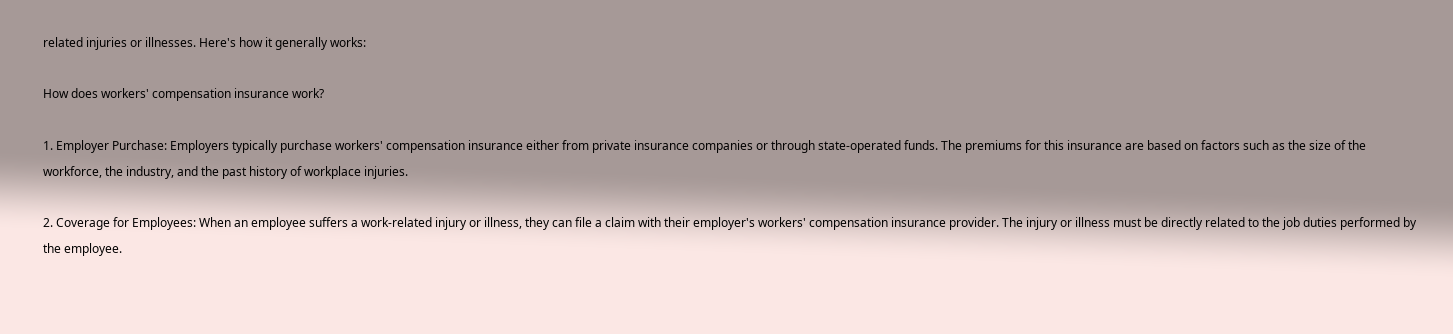related injuries or illnesses. Here's how it generally works:

How does workers' compensation insurance work?

1. Employer Purchase: Employers typically purchase workers' compensation insurance either from private insurance companies or through state-operated funds. The premiums for this insurance are based on factors such as the size of the workforce, the industry, and the past history of workplace injuries.

2. Coverage for Employees: When an employee suffers a work-related injury or illness, they can file a claim with their employer's workers' compensation insurance provider. The injury or illness must be directly related to the job duties performed by the employee.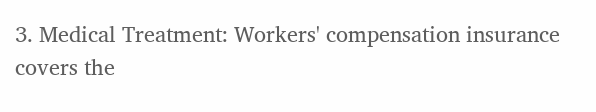3. Medical Treatment: Workers' compensation insurance covers the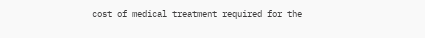cost of medical treatment required for the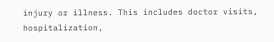injury or illness. This includes doctor visits, hospitalization,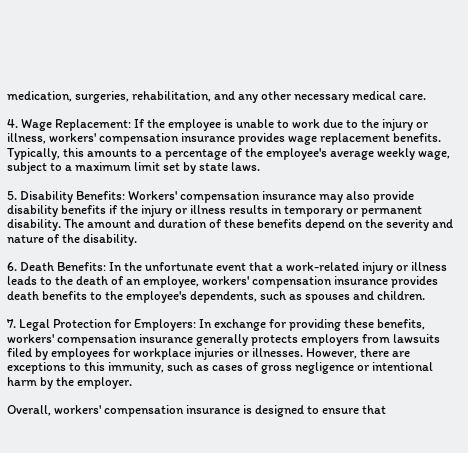medication, surgeries, rehabilitation, and any other necessary medical care.

4. Wage Replacement: If the employee is unable to work due to the injury or illness, workers' compensation insurance provides wage replacement benefits. Typically, this amounts to a percentage of the employee's average weekly wage, subject to a maximum limit set by state laws.

5. Disability Benefits: Workers' compensation insurance may also provide disability benefits if the injury or illness results in temporary or permanent disability. The amount and duration of these benefits depend on the severity and nature of the disability.

6. Death Benefits: In the unfortunate event that a work-related injury or illness leads to the death of an employee, workers' compensation insurance provides death benefits to the employee's dependents, such as spouses and children.

7. Legal Protection for Employers: In exchange for providing these benefits, workers' compensation insurance generally protects employers from lawsuits filed by employees for workplace injuries or illnesses. However, there are exceptions to this immunity, such as cases of gross negligence or intentional harm by the employer.

Overall, workers' compensation insurance is designed to ensure that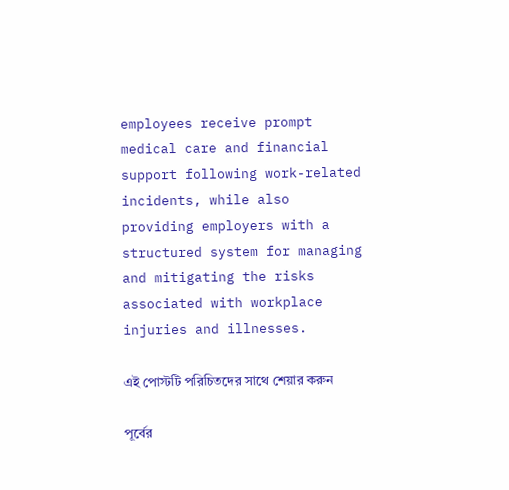employees receive prompt medical care and financial support following work-related incidents, while also providing employers with a structured system for managing and mitigating the risks associated with workplace injuries and illnesses.

এই পোস্টটি পরিচিতদের সাথে শেয়ার করুন

পূর্বের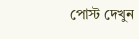পোস্ট দেখুন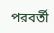পরবর্তী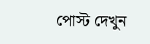পোস্ট দেখুন